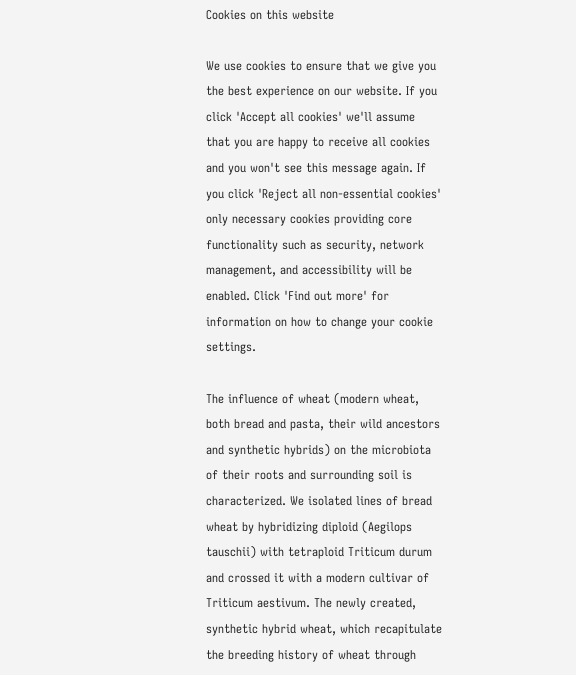Cookies on this website

We use cookies to ensure that we give you the best experience on our website. If you click 'Accept all cookies' we'll assume that you are happy to receive all cookies and you won't see this message again. If you click 'Reject all non-essential cookies' only necessary cookies providing core functionality such as security, network management, and accessibility will be enabled. Click 'Find out more' for information on how to change your cookie settings.

The influence of wheat (modern wheat, both bread and pasta, their wild ancestors and synthetic hybrids) on the microbiota of their roots and surrounding soil is characterized. We isolated lines of bread wheat by hybridizing diploid (Aegilops tauschii) with tetraploid Triticum durum and crossed it with a modern cultivar of Triticum aestivum. The newly created, synthetic hybrid wheat, which recapitulate the breeding history of wheat through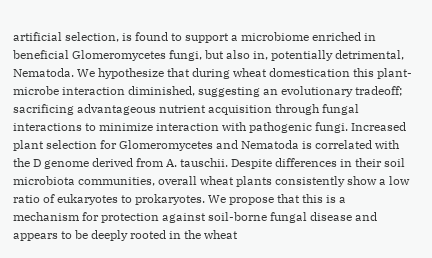artificial selection, is found to support a microbiome enriched in beneficial Glomeromycetes fungi, but also in, potentially detrimental, Nematoda. We hypothesize that during wheat domestication this plant-microbe interaction diminished, suggesting an evolutionary tradeoff; sacrificing advantageous nutrient acquisition through fungal interactions to minimize interaction with pathogenic fungi. Increased plant selection for Glomeromycetes and Nematoda is correlated with the D genome derived from A. tauschii. Despite differences in their soil microbiota communities, overall wheat plants consistently show a low ratio of eukaryotes to prokaryotes. We propose that this is a mechanism for protection against soil-borne fungal disease and appears to be deeply rooted in the wheat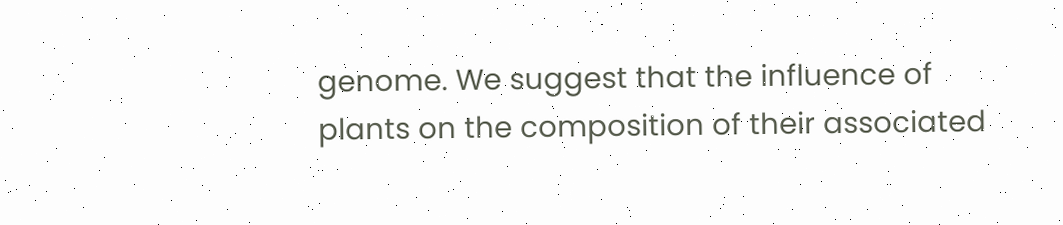genome. We suggest that the influence of plants on the composition of their associated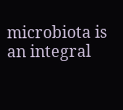microbiota is an integral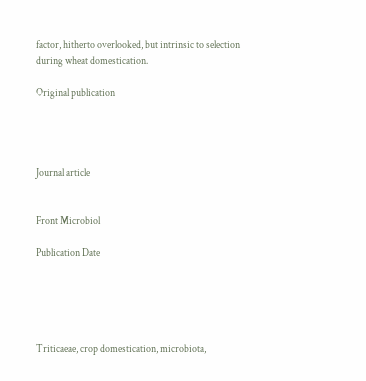factor, hitherto overlooked, but intrinsic to selection during wheat domestication.

Original publication




Journal article


Front Microbiol

Publication Date





Triticaeae, crop domestication, microbiota,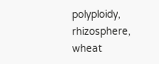polyploidy, rhizosphere, wheat